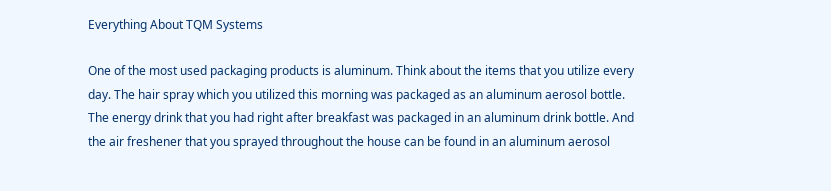Everything About TQM Systems

One of the most used packaging products is aluminum. Think about the items that you utilize every day. The hair spray which you utilized this morning was packaged as an aluminum aerosol bottle. The energy drink that you had right after breakfast was packaged in an aluminum drink bottle. And the air freshener that you sprayed throughout the house can be found in an aluminum aerosol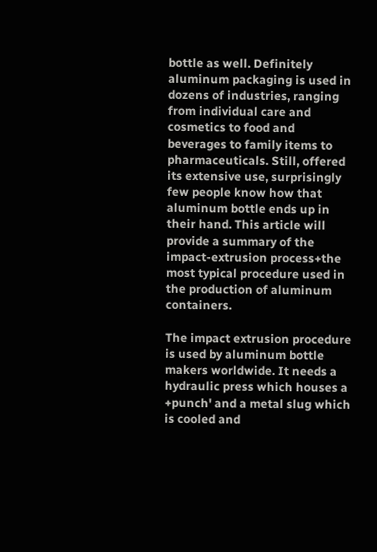bottle as well. Definitely aluminum packaging is used in dozens of industries, ranging from individual care and cosmetics to food and beverages to family items to pharmaceuticals. Still, offered its extensive use, surprisingly few people know how that aluminum bottle ends up in their hand. This article will provide a summary of the impact-extrusion process+the most typical procedure used in the production of aluminum containers.

The impact extrusion procedure is used by aluminum bottle makers worldwide. It needs a hydraulic press which houses a +punch' and a metal slug which is cooled and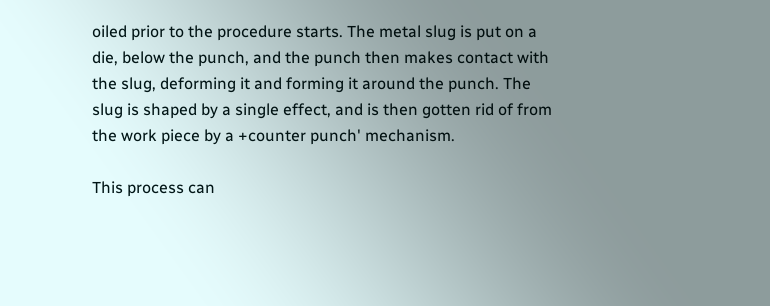oiled prior to the procedure starts. The metal slug is put on a die, below the punch, and the punch then makes contact with the slug, deforming it and forming it around the punch. The slug is shaped by a single effect, and is then gotten rid of from the work piece by a +counter punch' mechanism.

This process can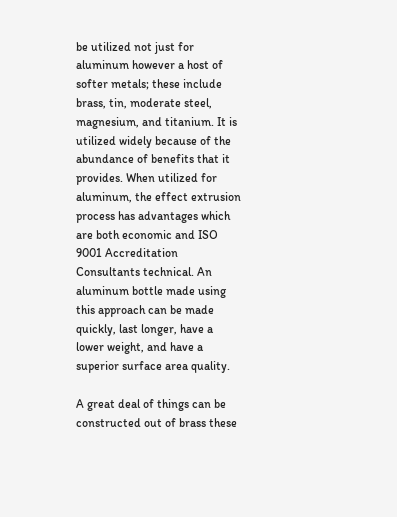be utilized not just for aluminum however a host of softer metals; these include brass, tin, moderate steel, magnesium, and titanium. It is utilized widely because of the abundance of benefits that it provides. When utilized for aluminum, the effect extrusion process has advantages which are both economic and ISO 9001 Accreditation Consultants technical. An aluminum bottle made using this approach can be made quickly, last longer, have a lower weight, and have a superior surface area quality.

A great deal of things can be constructed out of brass these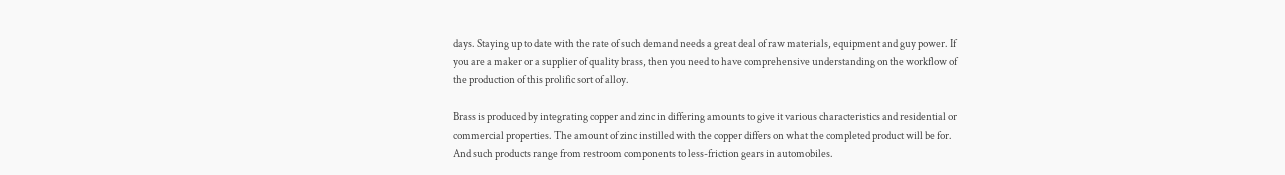days. Staying up to date with the rate of such demand needs a great deal of raw materials, equipment and guy power. If you are a maker or a supplier of quality brass, then you need to have comprehensive understanding on the workflow of the production of this prolific sort of alloy.

Brass is produced by integrating copper and zinc in differing amounts to give it various characteristics and residential or commercial properties. The amount of zinc instilled with the copper differs on what the completed product will be for. And such products range from restroom components to less-friction gears in automobiles.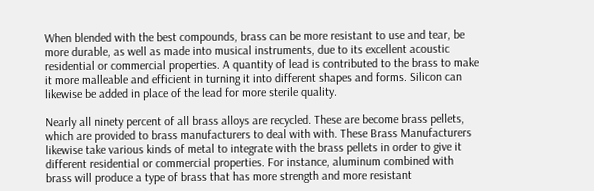When blended with the best compounds, brass can be more resistant to use and tear, be more durable, as well as made into musical instruments, due to its excellent acoustic residential or commercial properties. A quantity of lead is contributed to the brass to make it more malleable and efficient in turning it into different shapes and forms. Silicon can likewise be added in place of the lead for more sterile quality.

Nearly all ninety percent of all brass alloys are recycled. These are become brass pellets, which are provided to brass manufacturers to deal with with. These Brass Manufacturers likewise take various kinds of metal to integrate with the brass pellets in order to give it different residential or commercial properties. For instance, aluminum combined with brass will produce a type of brass that has more strength and more resistant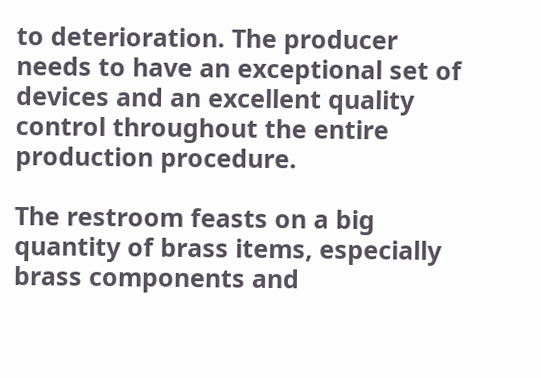to deterioration. The producer needs to have an exceptional set of devices and an excellent quality control throughout the entire production procedure.

The restroom feasts on a big quantity of brass items, especially brass components and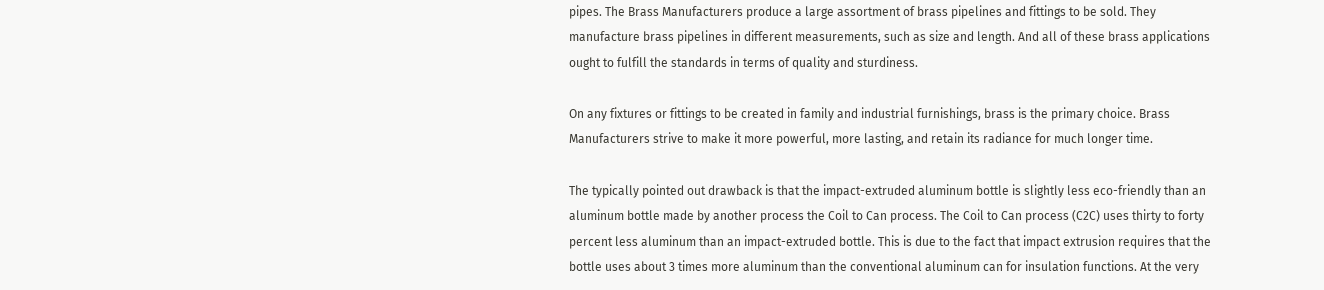pipes. The Brass Manufacturers produce a large assortment of brass pipelines and fittings to be sold. They manufacture brass pipelines in different measurements, such as size and length. And all of these brass applications ought to fulfill the standards in terms of quality and sturdiness.

On any fixtures or fittings to be created in family and industrial furnishings, brass is the primary choice. Brass Manufacturers strive to make it more powerful, more lasting, and retain its radiance for much longer time.

The typically pointed out drawback is that the impact-extruded aluminum bottle is slightly less eco-friendly than an aluminum bottle made by another process the Coil to Can process. The Coil to Can process (C2C) uses thirty to forty percent less aluminum than an impact-extruded bottle. This is due to the fact that impact extrusion requires that the bottle uses about 3 times more aluminum than the conventional aluminum can for insulation functions. At the very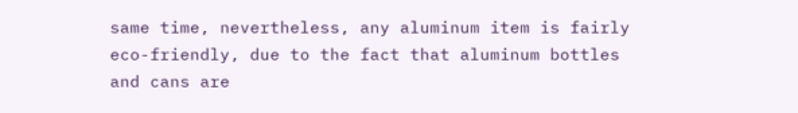same time, nevertheless, any aluminum item is fairly eco-friendly, due to the fact that aluminum bottles and cans are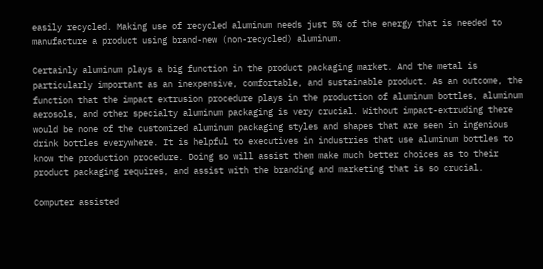easily recycled. Making use of recycled aluminum needs just 5% of the energy that is needed to manufacture a product using brand-new (non-recycled) aluminum.

Certainly aluminum plays a big function in the product packaging market. And the metal is particularly important as an inexpensive, comfortable, and sustainable product. As an outcome, the function that the impact extrusion procedure plays in the production of aluminum bottles, aluminum aerosols, and other specialty aluminum packaging is very crucial. Without impact-extruding there would be none of the customized aluminum packaging styles and shapes that are seen in ingenious drink bottles everywhere. It is helpful to executives in industries that use aluminum bottles to know the production procedure. Doing so will assist them make much better choices as to their product packaging requires, and assist with the branding and marketing that is so crucial.

Computer assisted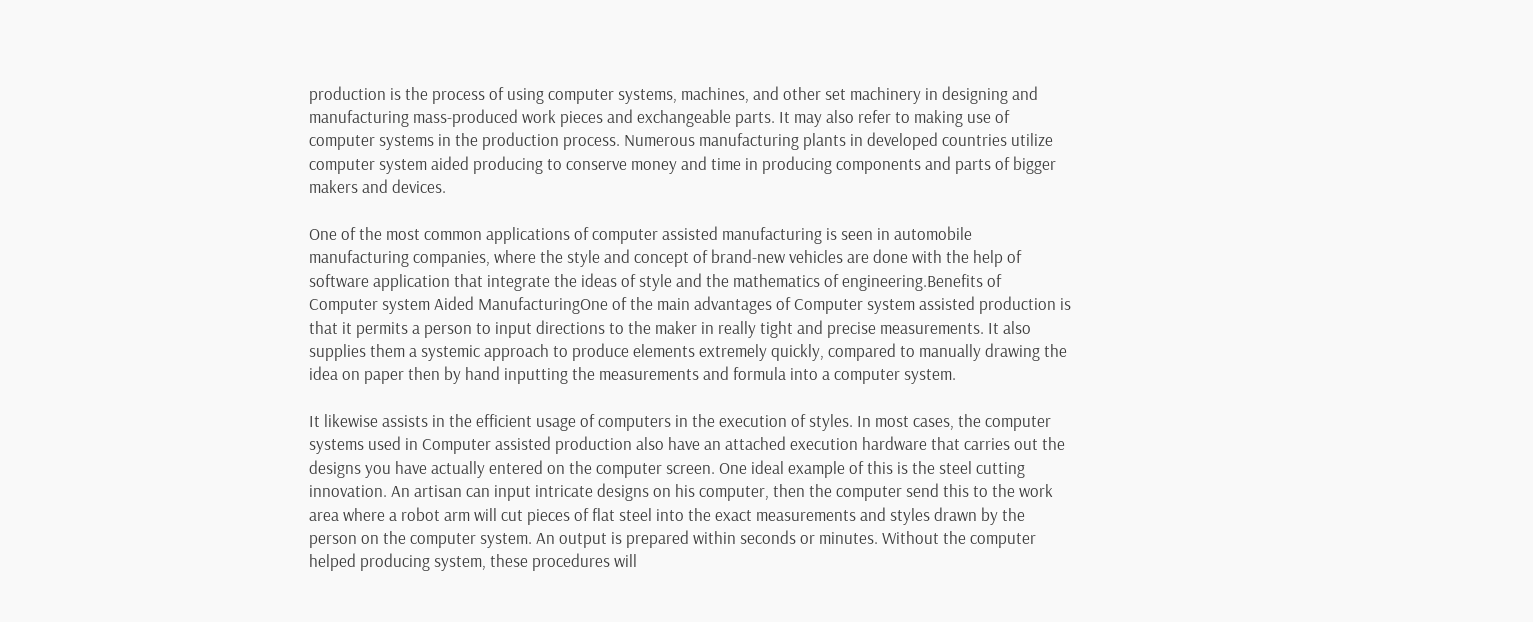production is the process of using computer systems, machines, and other set machinery in designing and manufacturing mass-produced work pieces and exchangeable parts. It may also refer to making use of computer systems in the production process. Numerous manufacturing plants in developed countries utilize computer system aided producing to conserve money and time in producing components and parts of bigger makers and devices.

One of the most common applications of computer assisted manufacturing is seen in automobile manufacturing companies, where the style and concept of brand-new vehicles are done with the help of software application that integrate the ideas of style and the mathematics of engineering.Benefits of Computer system Aided ManufacturingOne of the main advantages of Computer system assisted production is that it permits a person to input directions to the maker in really tight and precise measurements. It also supplies them a systemic approach to produce elements extremely quickly, compared to manually drawing the idea on paper then by hand inputting the measurements and formula into a computer system.

It likewise assists in the efficient usage of computers in the execution of styles. In most cases, the computer systems used in Computer assisted production also have an attached execution hardware that carries out the designs you have actually entered on the computer screen. One ideal example of this is the steel cutting innovation. An artisan can input intricate designs on his computer, then the computer send this to the work area where a robot arm will cut pieces of flat steel into the exact measurements and styles drawn by the person on the computer system. An output is prepared within seconds or minutes. Without the computer helped producing system, these procedures will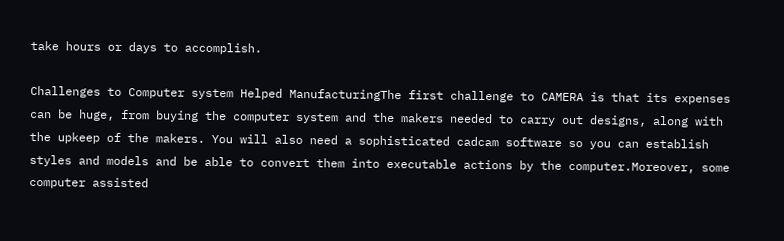take hours or days to accomplish.

Challenges to Computer system Helped ManufacturingThe first challenge to CAMERA is that its expenses can be huge, from buying the computer system and the makers needed to carry out designs, along with the upkeep of the makers. You will also need a sophisticated cadcam software so you can establish styles and models and be able to convert them into executable actions by the computer.Moreover, some computer assisted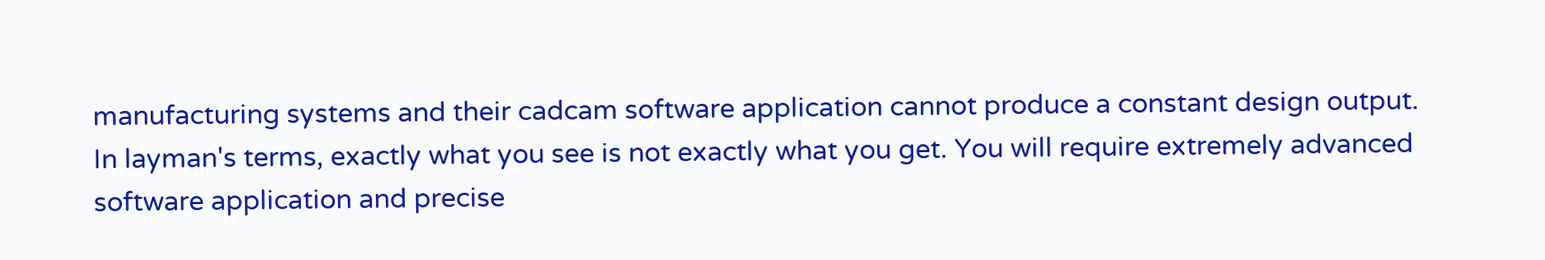manufacturing systems and their cadcam software application cannot produce a constant design output. In layman's terms, exactly what you see is not exactly what you get. You will require extremely advanced software application and precise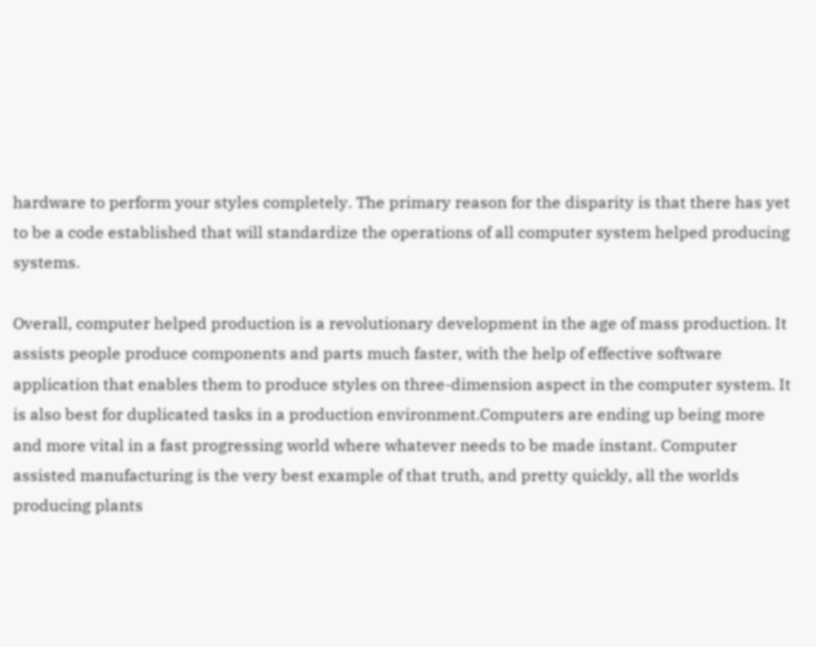hardware to perform your styles completely. The primary reason for the disparity is that there has yet to be a code established that will standardize the operations of all computer system helped producing systems.

Overall, computer helped production is a revolutionary development in the age of mass production. It assists people produce components and parts much faster, with the help of effective software application that enables them to produce styles on three-dimension aspect in the computer system. It is also best for duplicated tasks in a production environment.Computers are ending up being more and more vital in a fast progressing world where whatever needs to be made instant. Computer assisted manufacturing is the very best example of that truth, and pretty quickly, all the worlds producing plants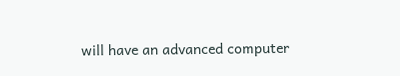will have an advanced computer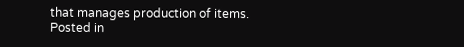that manages production of items.
Posted in